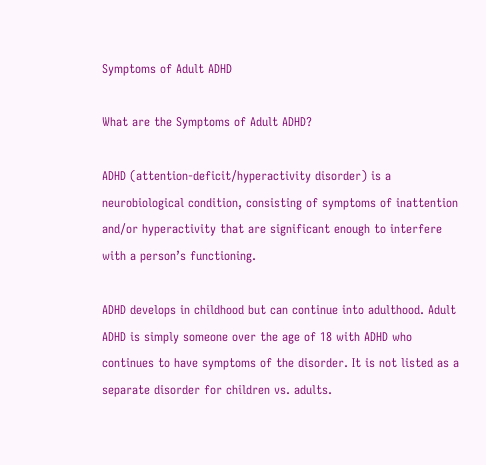Symptoms of Adult ADHD

What are the Symptoms of Adult ADHD?

ADHD (attention-deficit/hyperactivity disorder) is a neurobiological condition, consisting of symptoms of inattention and/or hyperactivity that are significant enough to interfere with a person’s functioning.

ADHD develops in childhood but can continue into adulthood. Adult ADHD is simply someone over the age of 18 with ADHD who continues to have symptoms of the disorder. It is not listed as a separate disorder for children vs. adults.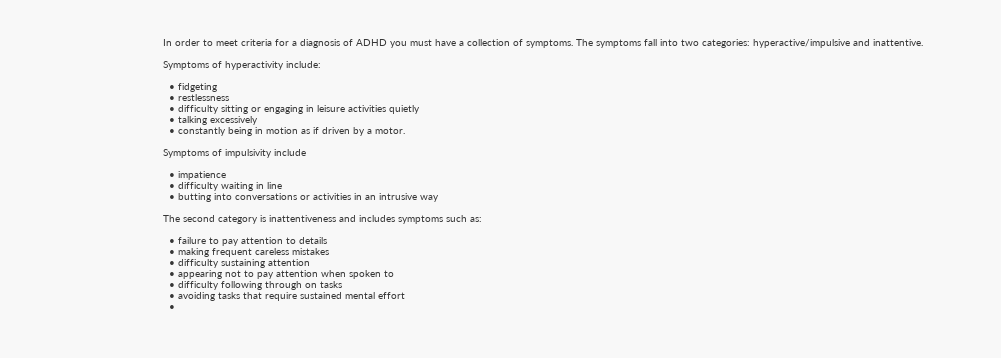In order to meet criteria for a diagnosis of ADHD you must have a collection of symptoms. The symptoms fall into two categories: hyperactive/impulsive and inattentive.

Symptoms of hyperactivity include:

  • fidgeting
  • restlessness
  • difficulty sitting or engaging in leisure activities quietly
  • talking excessively
  • constantly being in motion as if driven by a motor.

Symptoms of impulsivity include

  • impatience
  • difficulty waiting in line
  • butting into conversations or activities in an intrusive way

The second category is inattentiveness and includes symptoms such as:

  • failure to pay attention to details
  • making frequent careless mistakes
  • difficulty sustaining attention
  • appearing not to pay attention when spoken to
  • difficulty following through on tasks
  • avoiding tasks that require sustained mental effort
  •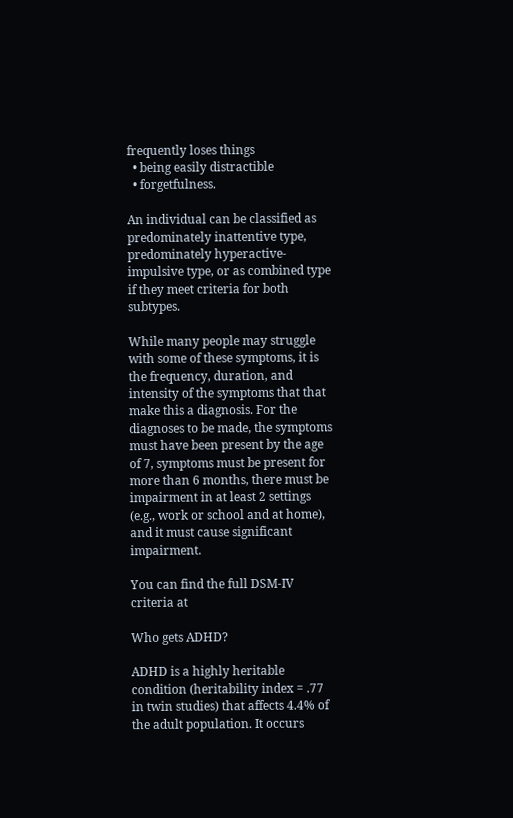frequently loses things
  • being easily distractible
  • forgetfulness.

An individual can be classified as predominately inattentive type, predominately hyperactive-impulsive type, or as combined type if they meet criteria for both subtypes.

While many people may struggle with some of these symptoms, it is the frequency, duration, and intensity of the symptoms that that make this a diagnosis. For the diagnoses to be made, the symptoms must have been present by the age of 7, symptoms must be present for more than 6 months, there must be impairment in at least 2 settings (e.g., work or school and at home), and it must cause significant impairment.

You can find the full DSM-IV criteria at

Who gets ADHD?

ADHD is a highly heritable condition (heritability index = .77 in twin studies) that affects 4.4% of the adult population. It occurs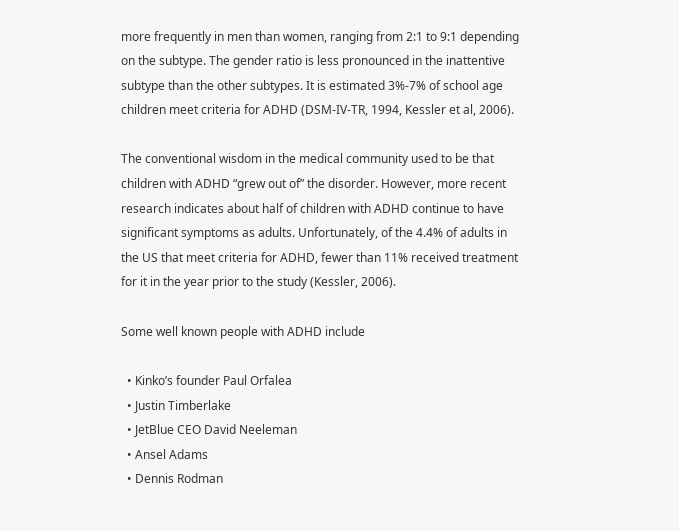more frequently in men than women, ranging from 2:1 to 9:1 depending on the subtype. The gender ratio is less pronounced in the inattentive subtype than the other subtypes. It is estimated 3%-7% of school age children meet criteria for ADHD (DSM-IV-TR, 1994, Kessler et al, 2006).

The conventional wisdom in the medical community used to be that children with ADHD “grew out of” the disorder. However, more recent research indicates about half of children with ADHD continue to have significant symptoms as adults. Unfortunately, of the 4.4% of adults in the US that meet criteria for ADHD, fewer than 11% received treatment for it in the year prior to the study (Kessler, 2006).

Some well known people with ADHD include

  • Kinko’s founder Paul Orfalea
  • Justin Timberlake
  • JetBlue CEO David Neeleman
  • Ansel Adams
  • Dennis Rodman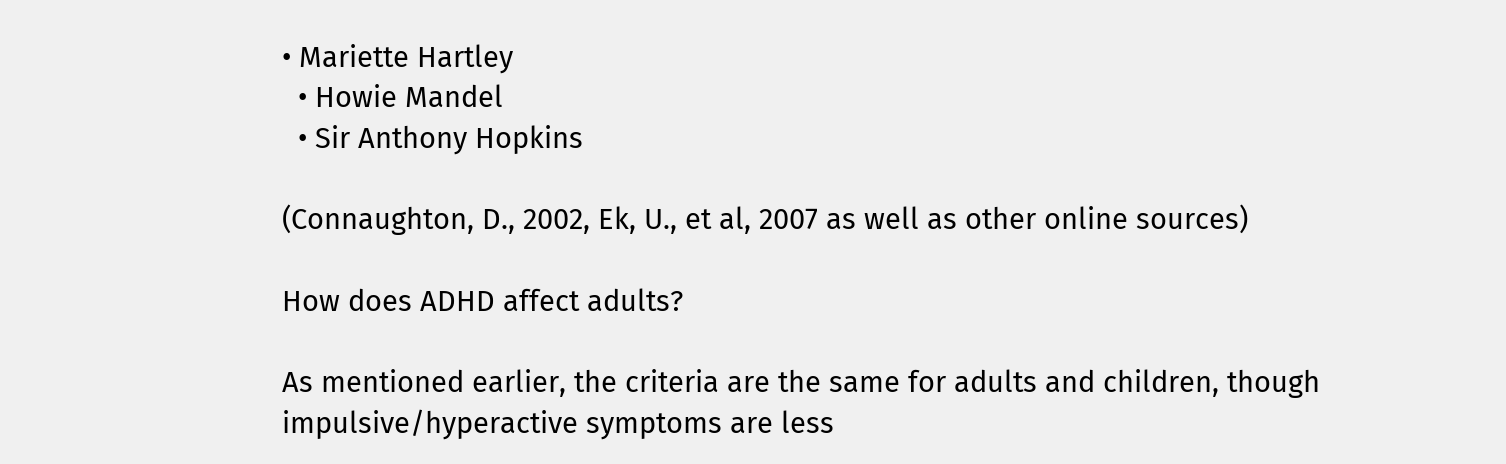• Mariette Hartley
  • Howie Mandel
  • Sir Anthony Hopkins

(Connaughton, D., 2002, Ek, U., et al, 2007 as well as other online sources)

How does ADHD affect adults?

As mentioned earlier, the criteria are the same for adults and children, though impulsive/hyperactive symptoms are less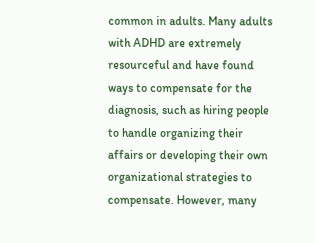common in adults. Many adults with ADHD are extremely resourceful and have found ways to compensate for the diagnosis, such as hiring people to handle organizing their affairs or developing their own organizational strategies to compensate. However, many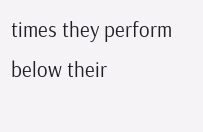times they perform below their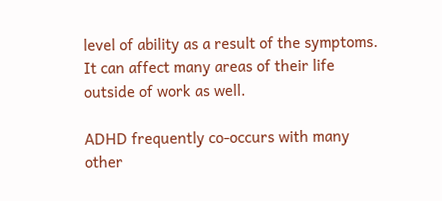level of ability as a result of the symptoms. It can affect many areas of their life outside of work as well.

ADHD frequently co-occurs with many other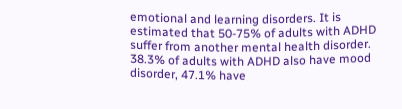emotional and learning disorders. It is estimated that 50-75% of adults with ADHD suffer from another mental health disorder. 38.3% of adults with ADHD also have mood disorder, 47.1% have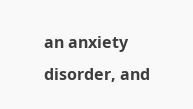an anxiety disorder, and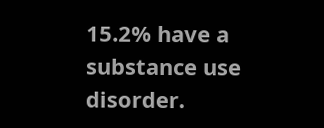15.2% have a substance use disorder.